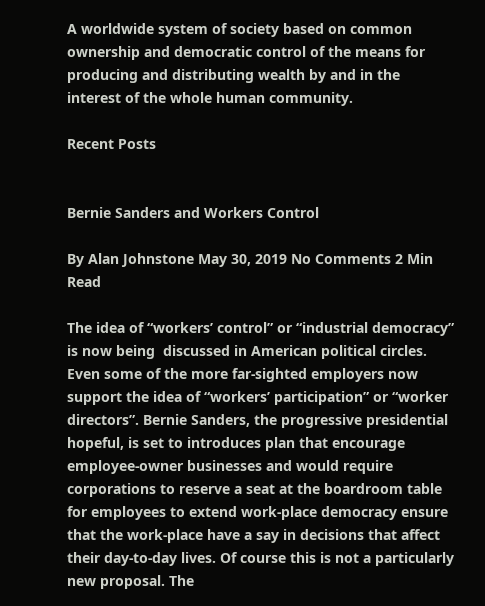A worldwide system of society based on common ownership and democratic control of the means for producing and distributing wealth by and in the interest of the whole human community.

Recent Posts


Bernie Sanders and Workers Control

By Alan Johnstone May 30, 2019 No Comments 2 Min Read

The idea of “workers’ control” or “industrial democracy” is now being  discussed in American political circles. Even some of the more far-sighted employers now support the idea of “workers’ participation” or “worker directors”. Bernie Sanders, the progressive presidential hopeful, is set to introduces plan that encourage employee-owner businesses and would require corporations to reserve a seat at the boardroom table for employees to extend work-place democracy ensure that the work-place have a say in decisions that affect their day-to-day lives. Of course this is not a particularly new proposal. The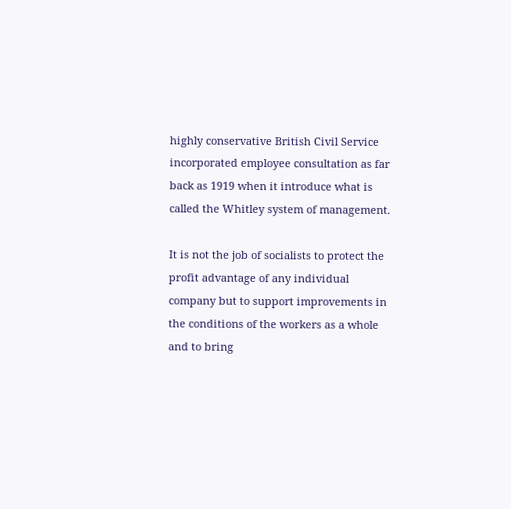highly conservative British Civil Service incorporated employee consultation as far back as 1919 when it introduce what is called the Whitley system of management.

It is not the job of socialists to protect the profit advantage of any individual company but to support improvements in the conditions of the workers as a whole and to bring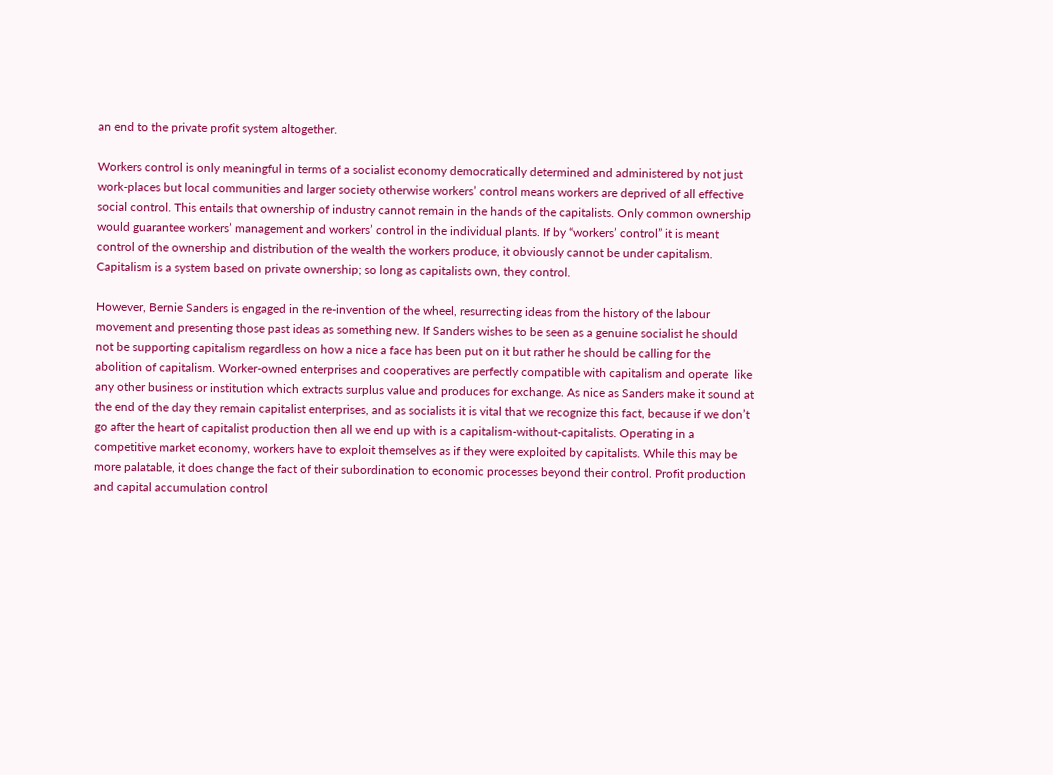an end to the private profit system altogether.

Workers control is only meaningful in terms of a socialist economy democratically determined and administered by not just work-places but local communities and larger society otherwise workers’ control means workers are deprived of all effective social control. This entails that ownership of industry cannot remain in the hands of the capitalists. Only common ownership would guarantee workers’ management and workers’ control in the individual plants. If by “workers’ control” it is meant control of the ownership and distribution of the wealth the workers produce, it obviously cannot be under capitalism. Capitalism is a system based on private ownership; so long as capitalists own, they control.

However, Bernie Sanders is engaged in the re-invention of the wheel, resurrecting ideas from the history of the labour movement and presenting those past ideas as something new. If Sanders wishes to be seen as a genuine socialist he should not be supporting capitalism regardless on how a nice a face has been put on it but rather he should be calling for the abolition of capitalism. Worker-owned enterprises and cooperatives are perfectly compatible with capitalism and operate  like any other business or institution which extracts surplus value and produces for exchange. As nice as Sanders make it sound at the end of the day they remain capitalist enterprises, and as socialists it is vital that we recognize this fact, because if we don’t go after the heart of capitalist production then all we end up with is a capitalism-without-capitalists. Operating in a competitive market economy, workers have to exploit themselves as if they were exploited by capitalists. While this may be more palatable, it does change the fact of their subordination to economic processes beyond their control. Profit production and capital accumulation control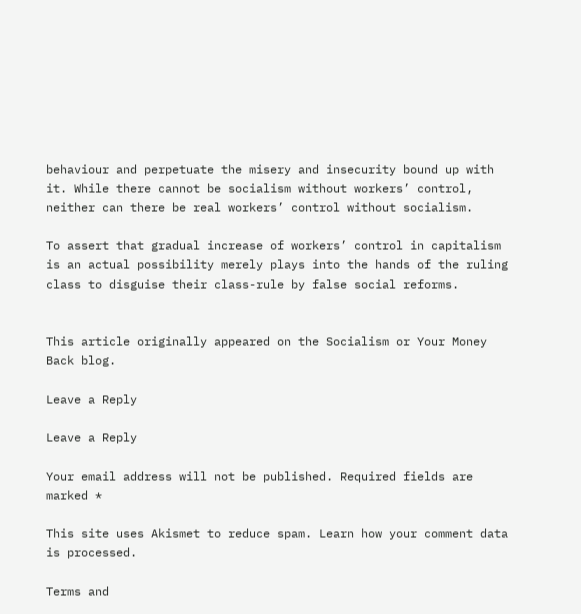behaviour and perpetuate the misery and insecurity bound up with it. While there cannot be socialism without workers’ control, neither can there be real workers’ control without socialism.

To assert that gradual increase of workers’ control in capitalism is an actual possibility merely plays into the hands of the ruling class to disguise their class-rule by false social reforms.


This article originally appeared on the Socialism or Your Money Back blog.

Leave a Reply

Leave a Reply

Your email address will not be published. Required fields are marked *

This site uses Akismet to reduce spam. Learn how your comment data is processed.

Terms and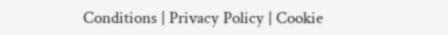Conditions | Privacy Policy | Cookie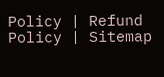Policy | Refund Policy | Sitemap